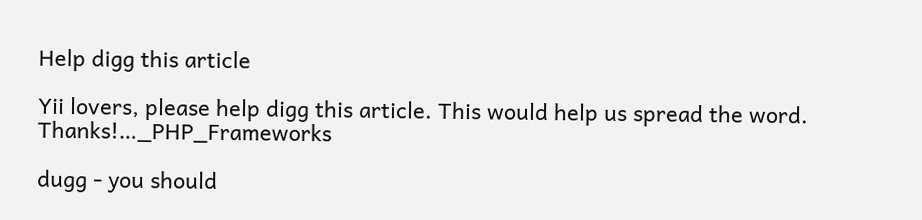Help digg this article

Yii lovers, please help digg this article. This would help us spread the word. Thanks!…_PHP_Frameworks

dugg - you should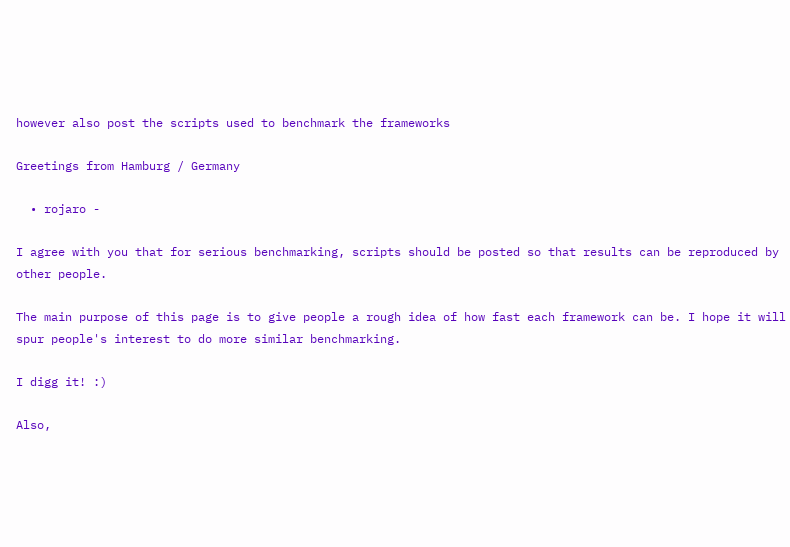however also post the scripts used to benchmark the frameworks

Greetings from Hamburg / Germany

  • rojaro -

I agree with you that for serious benchmarking, scripts should be posted so that results can be reproduced by other people.

The main purpose of this page is to give people a rough idea of how fast each framework can be. I hope it will spur people's interest to do more similar benchmarking.

I digg it! :)

Also,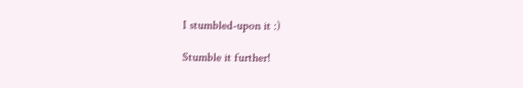I stumbled-upon it :)

Stumble it further!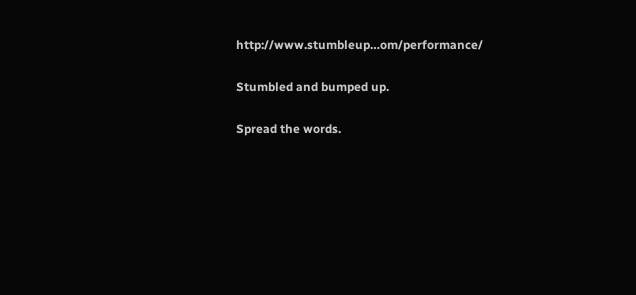http://www.stumbleup…om/performance/

Stumbled and bumped up.

Spread the words.